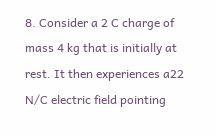8. Consider a 2 C charge of mass 4 kg that is initially at rest. It then experiences a22 N/C electric field pointing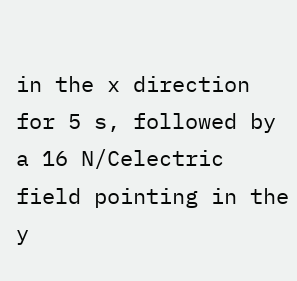in the x direction for 5 s, followed by a 16 N/Celectric field pointing in the y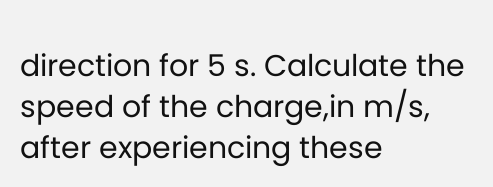direction for 5 s. Calculate the speed of the charge,in m/s, after experiencing these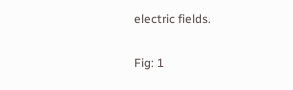electric fields.

Fig: 1